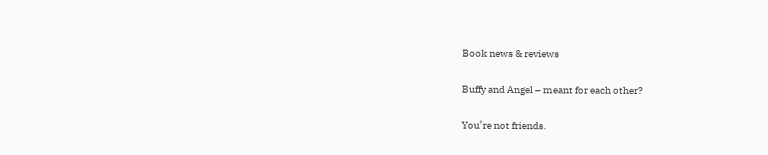Book news & reviews

Buffy and Angel – meant for each other?

You’re not friends.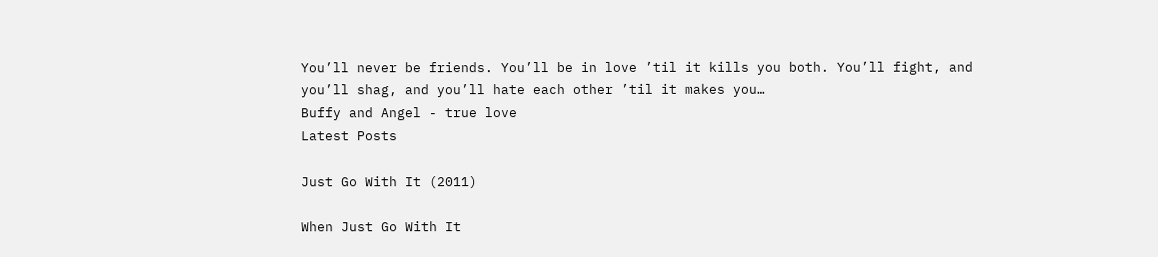You’ll never be friends. You’ll be in love ’til it kills you both. You’ll fight, and you’ll shag, and you’ll hate each other ’til it makes you…
Buffy and Angel - true love
Latest Posts

Just Go With It (2011)

When Just Go With It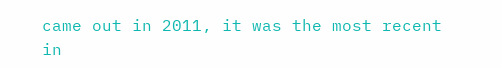came out in 2011, it was the most recent in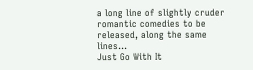a long line of slightly cruder romantic comedies to be released, along the same lines…
Just Go With It